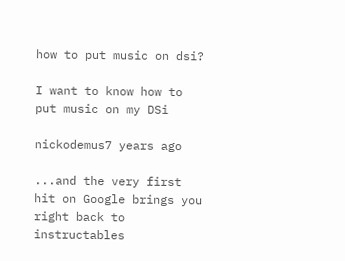how to put music on dsi?

I want to know how to put music on my DSi

nickodemus7 years ago

...and the very first hit on Google brings you right back to instructables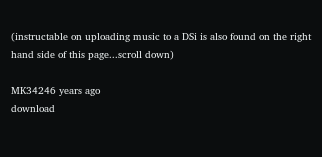(instructable on uploading music to a DSi is also found on the right hand side of this page...scroll down)

MK34246 years ago
download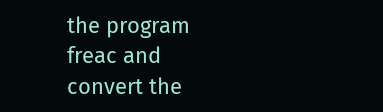the program freac and convert the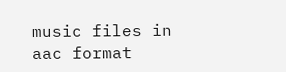music files in aac format